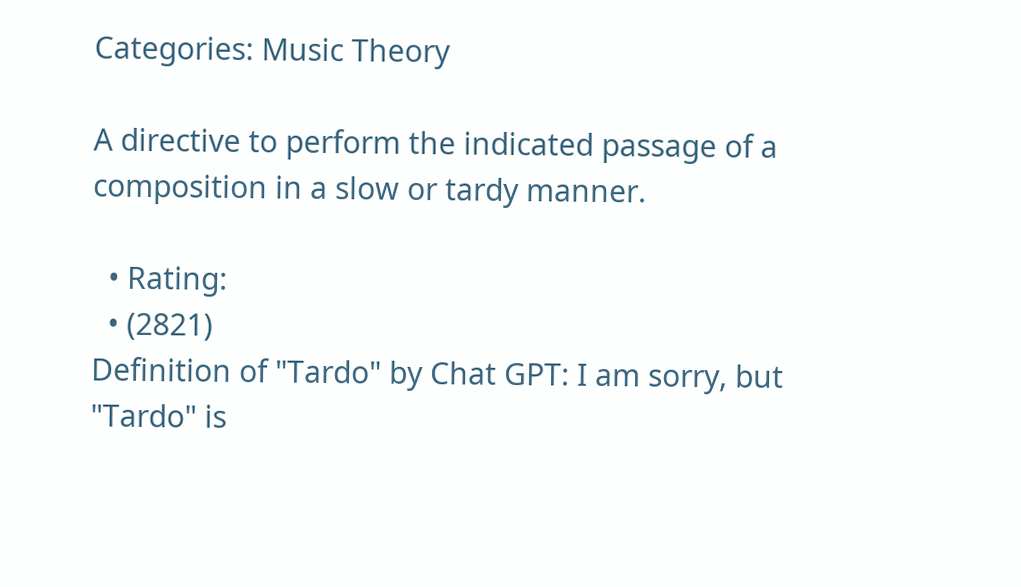Categories: Music Theory

A directive to perform the indicated passage of a composition in a slow or tardy manner.

  • Rating:
  • (2821)
Definition of "Tardo" by Chat GPT: I am sorry, but "Tardo" is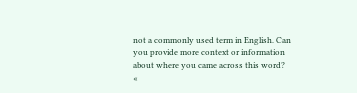not a commonly used term in English. Can you provide more context or information about where you came across this word?
«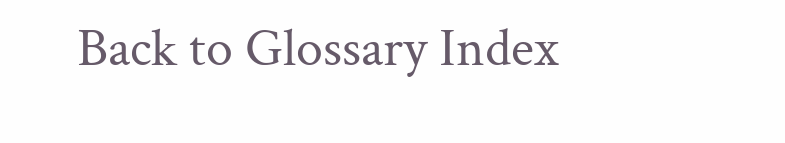Back to Glossary Index